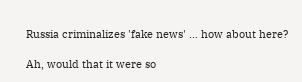Russia criminalizes 'fake news' … how about here?

Ah, would that it were so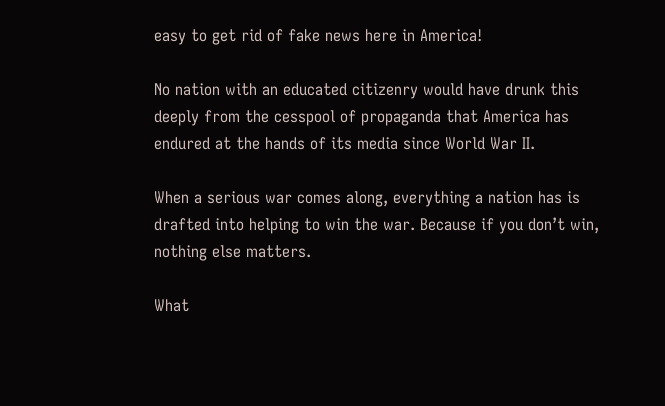easy to get rid of fake news here in America!

No nation with an educated citizenry would have drunk this deeply from the cesspool of propaganda that America has endured at the hands of its media since World War II.

When a serious war comes along, everything a nation has is drafted into helping to win the war. Because if you don’t win, nothing else matters.

What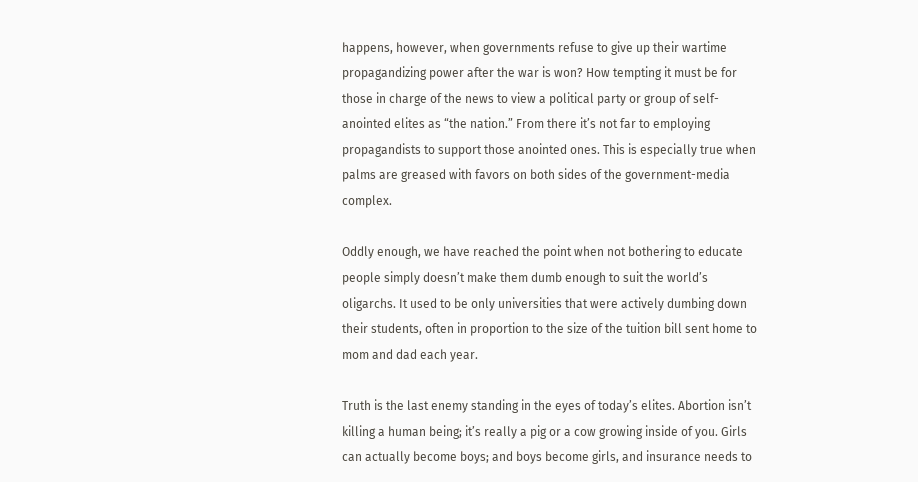happens, however, when governments refuse to give up their wartime propagandizing power after the war is won? How tempting it must be for those in charge of the news to view a political party or group of self-anointed elites as “the nation.” From there it’s not far to employing propagandists to support those anointed ones. This is especially true when palms are greased with favors on both sides of the government-media complex.

Oddly enough, we have reached the point when not bothering to educate people simply doesn’t make them dumb enough to suit the world’s oligarchs. It used to be only universities that were actively dumbing down their students, often in proportion to the size of the tuition bill sent home to mom and dad each year.

Truth is the last enemy standing in the eyes of today’s elites. Abortion isn’t killing a human being; it’s really a pig or a cow growing inside of you. Girls can actually become boys; and boys become girls, and insurance needs to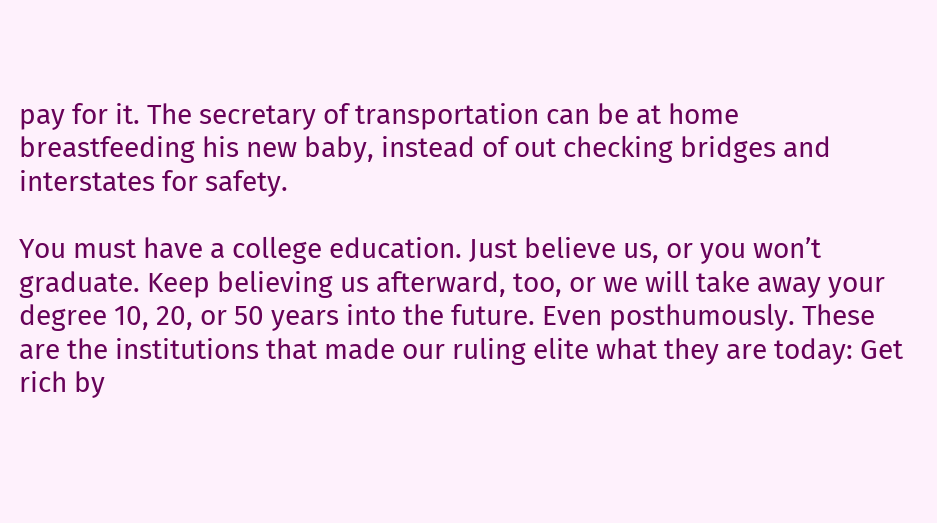pay for it. The secretary of transportation can be at home breastfeeding his new baby, instead of out checking bridges and interstates for safety.

You must have a college education. Just believe us, or you won’t graduate. Keep believing us afterward, too, or we will take away your degree 10, 20, or 50 years into the future. Even posthumously. These are the institutions that made our ruling elite what they are today: Get rich by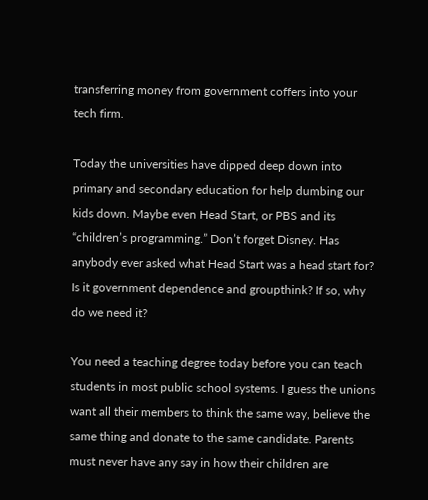transferring money from government coffers into your tech firm.

Today the universities have dipped deep down into primary and secondary education for help dumbing our kids down. Maybe even Head Start, or PBS and its “children’s programming.” Don’t forget Disney. Has anybody ever asked what Head Start was a head start for? Is it government dependence and groupthink? If so, why do we need it?

You need a teaching degree today before you can teach students in most public school systems. I guess the unions want all their members to think the same way, believe the same thing and donate to the same candidate. Parents must never have any say in how their children are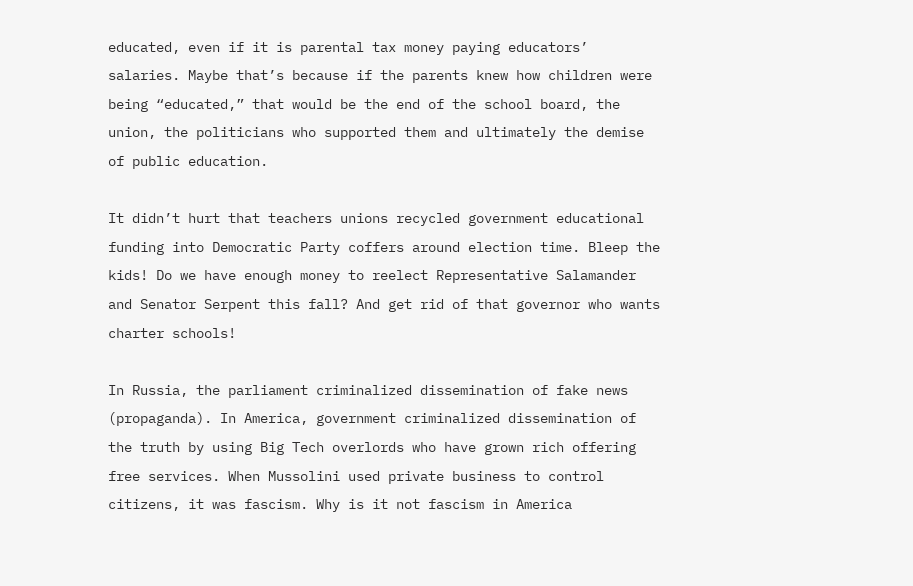educated, even if it is parental tax money paying educators’ salaries. Maybe that’s because if the parents knew how children were being “educated,” that would be the end of the school board, the union, the politicians who supported them and ultimately the demise of public education.

It didn’t hurt that teachers unions recycled government educational funding into Democratic Party coffers around election time. Bleep the kids! Do we have enough money to reelect Representative Salamander and Senator Serpent this fall? And get rid of that governor who wants charter schools!

In Russia, the parliament criminalized dissemination of fake news (propaganda). In America, government criminalized dissemination of the truth by using Big Tech overlords who have grown rich offering free services. When Mussolini used private business to control citizens, it was fascism. Why is it not fascism in America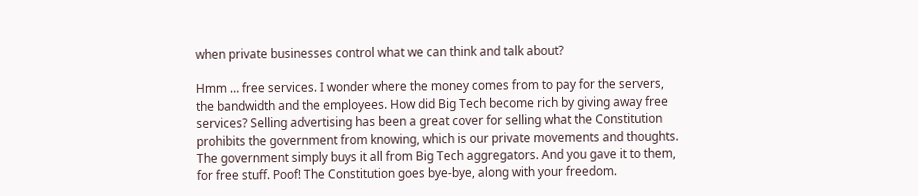when private businesses control what we can think and talk about?

Hmm … free services. I wonder where the money comes from to pay for the servers, the bandwidth and the employees. How did Big Tech become rich by giving away free services? Selling advertising has been a great cover for selling what the Constitution prohibits the government from knowing, which is our private movements and thoughts. The government simply buys it all from Big Tech aggregators. And you gave it to them, for free stuff. Poof! The Constitution goes bye-bye, along with your freedom.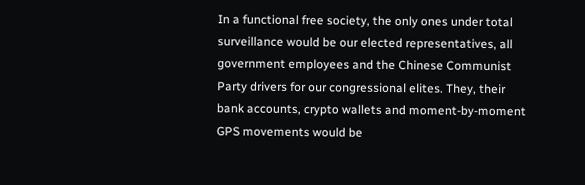In a functional free society, the only ones under total surveillance would be our elected representatives, all government employees and the Chinese Communist Party drivers for our congressional elites. They, their bank accounts, crypto wallets and moment-by-moment GPS movements would be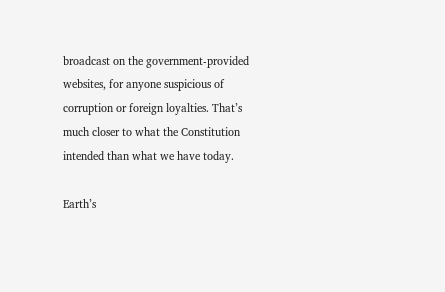broadcast on the government-provided websites, for anyone suspicious of corruption or foreign loyalties. That’s much closer to what the Constitution intended than what we have today.

Earth’s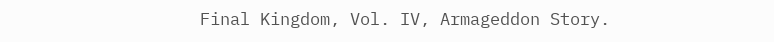Final Kingdom, Vol. IV, Armageddon Story.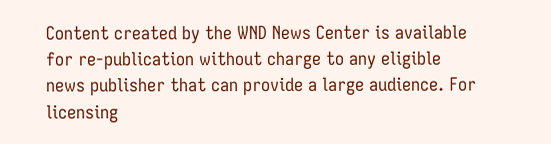Content created by the WND News Center is available for re-publication without charge to any eligible news publisher that can provide a large audience. For licensing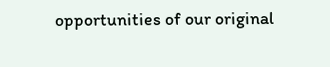opportunities of our original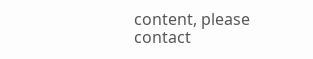content, please contact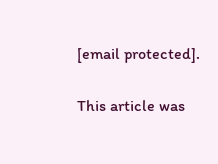[email protected].


This article was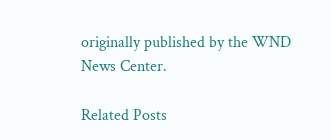originally published by the WND News Center.

Related Posts